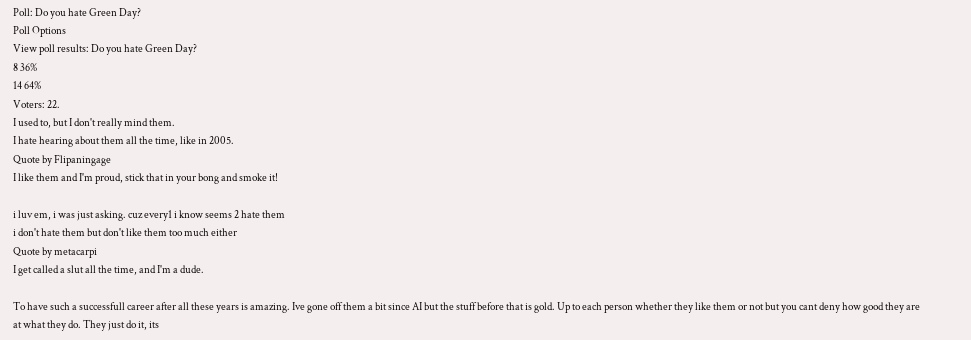Poll: Do you hate Green Day?
Poll Options
View poll results: Do you hate Green Day?
8 36%
14 64%
Voters: 22.
I used to, but I don't really mind them.
I hate hearing about them all the time, like in 2005.
Quote by Flipaningage
I like them and I'm proud, stick that in your bong and smoke it!

i luv em, i was just asking. cuz every1 i know seems 2 hate them
i don't hate them but don't like them too much either
Quote by metacarpi
I get called a slut all the time, and I'm a dude.

To have such a successfull career after all these years is amazing. Ive gone off them a bit since AI but the stuff before that is gold. Up to each person whether they like them or not but you cant deny how good they are at what they do. They just do it, its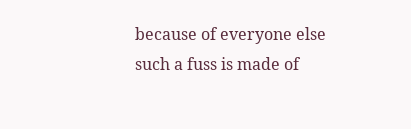because of everyone else such a fuss is made of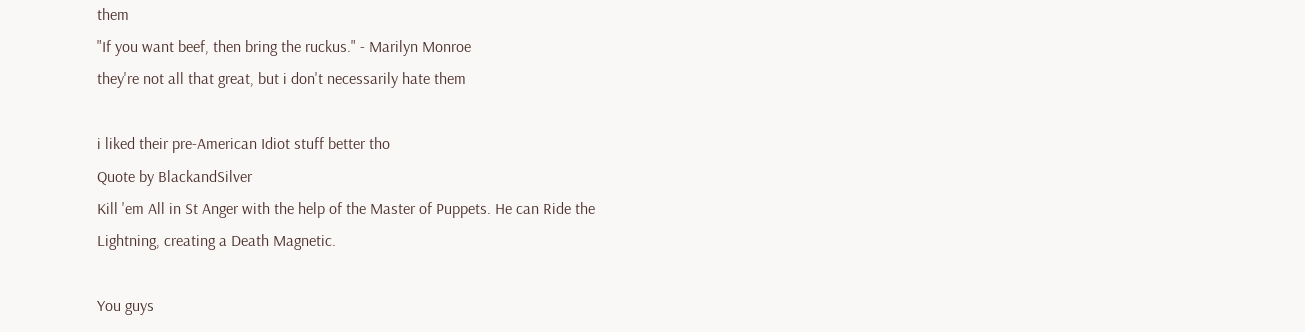them
"If you want beef, then bring the ruckus." - Marilyn Monroe
they're not all that great, but i don't necessarily hate them

i liked their pre-American Idiot stuff better tho
Quote by BlackandSilver
Kill 'em All in St Anger with the help of the Master of Puppets. He can Ride the Lightning, creating a Death Magnetic.

You guys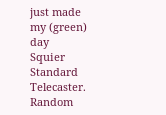just made my (green) day
Squier Standard Telecaster.
Random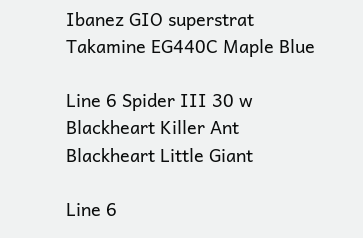Ibanez GIO superstrat
Takamine EG440C Maple Blue

Line 6 Spider III 30 w
Blackheart Killer Ant
Blackheart Little Giant

Line 6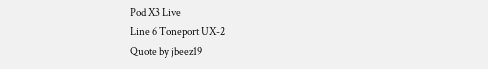Pod X3 Live
Line 6 Toneport UX-2
Quote by jbeez19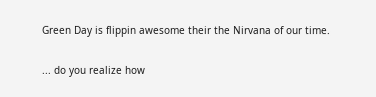Green Day is flippin awesome their the Nirvana of our time.

... do you realize how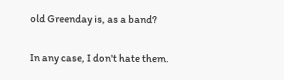old Greenday is, as a band?

In any case, I don't hate them.